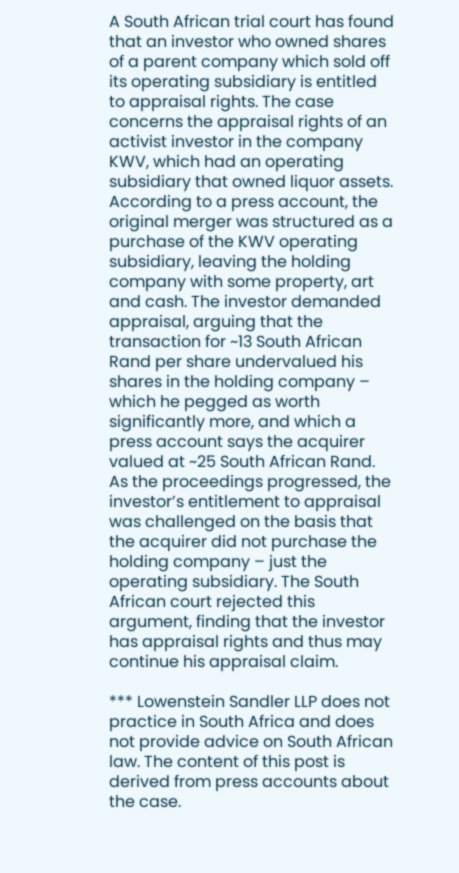A South African trial court has found that an investor who owned shares of a parent company which sold off its operating subsidiary is entitled to appraisal rights. The case concerns the appraisal rights of an activist investor in the company KWV, which had an operating subsidiary that owned liquor assets. According to a press account, the original merger was structured as a purchase of the KWV operating subsidiary, leaving the holding company with some property, art and cash. The investor demanded appraisal, arguing that the transaction for ~13 South African Rand per share undervalued his shares in the holding company – which he pegged as worth significantly more, and which a press account says the acquirer valued at ~25 South African Rand. As the proceedings progressed, the investor’s entitlement to appraisal was challenged on the basis that the acquirer did not purchase the holding company – just the operating subsidiary. The South African court rejected this argument, finding that the investor has appraisal rights and thus may continue his appraisal claim.

*** Lowenstein Sandler LLP does not practice in South Africa and does not provide advice on South African law. The content of this post is derived from press accounts about the case.